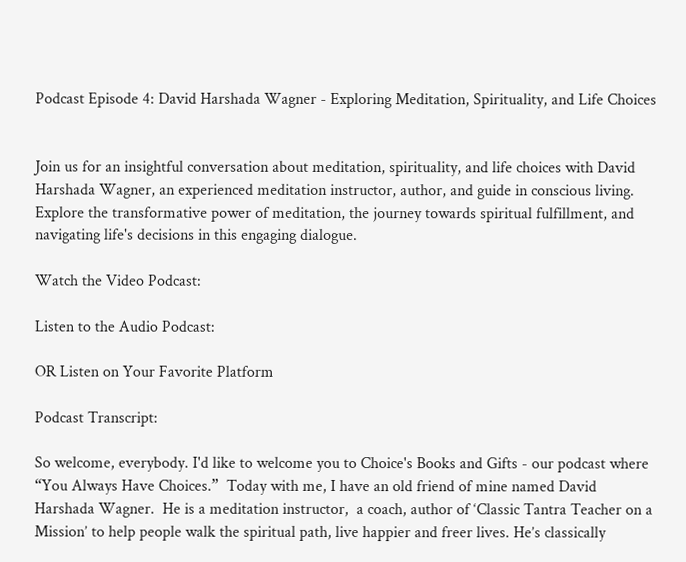Podcast Episode 4: David Harshada Wagner - Exploring Meditation, Spirituality, and Life Choices


Join us for an insightful conversation about meditation, spirituality, and life choices with David Harshada Wagner, an experienced meditation instructor, author, and guide in conscious living. Explore the transformative power of meditation, the journey towards spiritual fulfillment, and navigating life's decisions in this engaging dialogue.

Watch the Video Podcast:

Listen to the Audio Podcast:

OR Listen on Your Favorite Platform

Podcast Transcript:

So welcome, everybody. I'd like to welcome you to Choice's Books and Gifts - our podcast where “You Always Have Choices.”  Today with me, I have an old friend of mine named David Harshada Wagner.  He is a meditation instructor,  a coach, author of ‘Classic Tantra Teacher on a Mission’ to help people walk the spiritual path, live happier and freer lives. He’s classically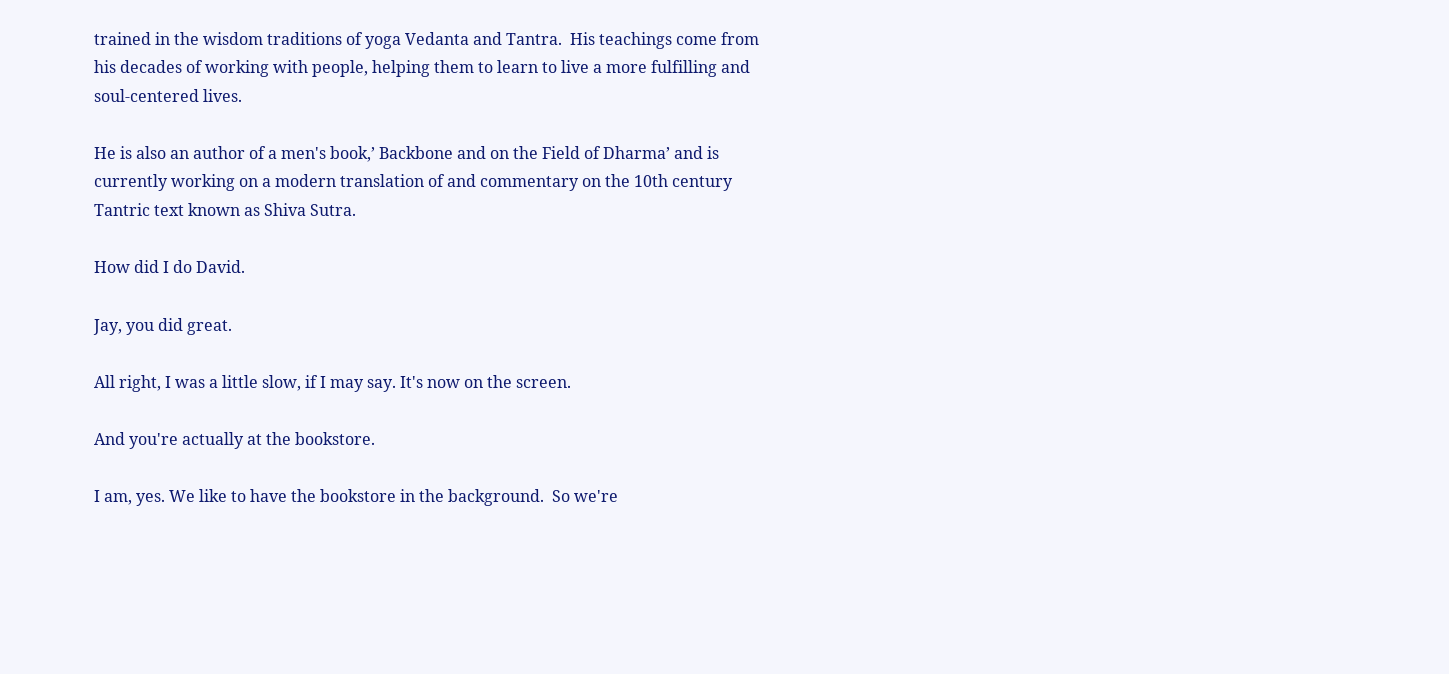trained in the wisdom traditions of yoga Vedanta and Tantra.  His teachings come from his decades of working with people, helping them to learn to live a more fulfilling and soul-centered lives.

He is also an author of a men's book,’ Backbone and on the Field of Dharma’ and is currently working on a modern translation of and commentary on the 10th century Tantric text known as Shiva Sutra.

How did I do David.

Jay, you did great.

All right, I was a little slow, if I may say. It's now on the screen.

And you're actually at the bookstore.

I am, yes. We like to have the bookstore in the background.  So we're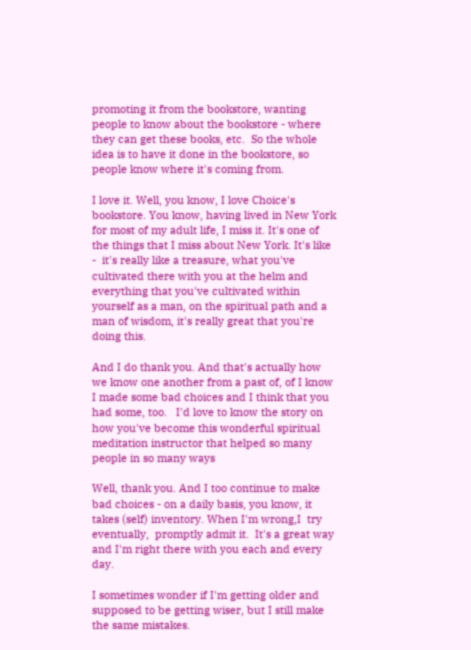promoting it from the bookstore, wanting people to know about the bookstore - where they can get these books, etc.  So the whole idea is to have it done in the bookstore, so people know where it's coming from.

I love it. Well, you know, I love Choice's bookstore. You know, having lived in New York for most of my adult life, I miss it. It's one of the things that I miss about New York. It's like -  it's really like a treasure, what you've cultivated there with you at the helm and everything that you've cultivated within yourself as a man, on the spiritual path and a man of wisdom, it's really great that you're doing this.

And I do thank you. And that's actually how we know one another from a past of, of I know I made some bad choices and I think that you had some, too.   I'd love to know the story on how you've become this wonderful spiritual meditation instructor that helped so many people in so many ways

Well, thank you. And I too continue to make bad choices - on a daily basis, you know, it takes (self) inventory. When I'm wrong,I  try eventually,  promptly admit it.  It's a great way and I'm right there with you each and every day.

I sometimes wonder if I'm getting older and supposed to be getting wiser, but I still make the same mistakes.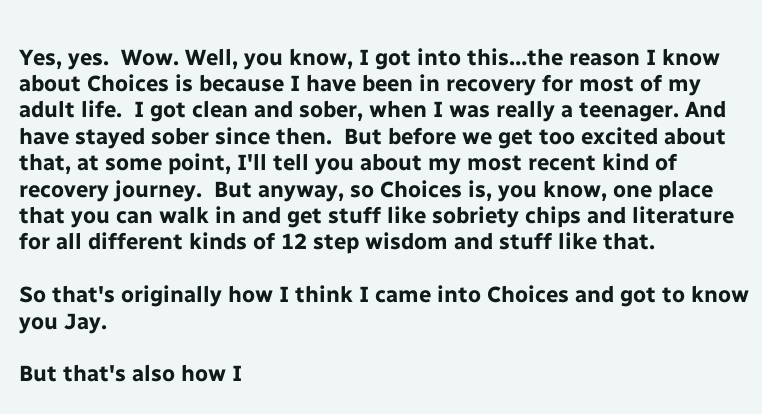Yes, yes.  Wow. Well, you know, I got into this…the reason I know about Choices is because I have been in recovery for most of my adult life.  I got clean and sober, when I was really a teenager. And have stayed sober since then.  But before we get too excited about that, at some point, I'll tell you about my most recent kind of recovery journey.  But anyway, so Choices is, you know, one place that you can walk in and get stuff like sobriety chips and literature for all different kinds of 12 step wisdom and stuff like that.

So that's originally how I think I came into Choices and got to know you Jay.

But that's also how I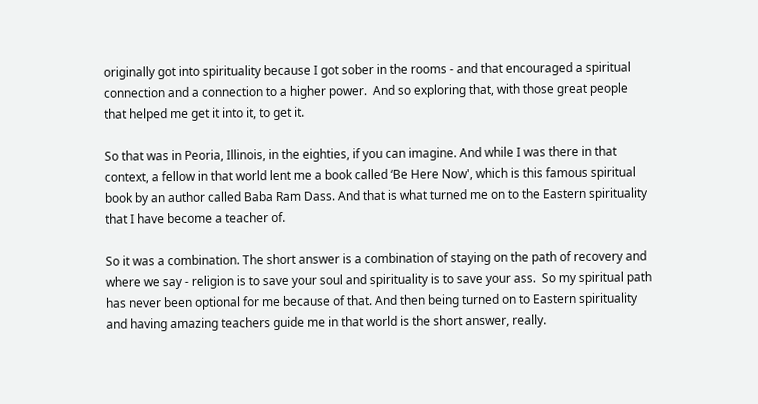originally got into spirituality because I got sober in the rooms - and that encouraged a spiritual connection and a connection to a higher power.  And so exploring that, with those great people that helped me get it into it, to get it.

So that was in Peoria, Illinois, in the eighties, if you can imagine. And while I was there in that context, a fellow in that world lent me a book called ‘Be Here Now', which is this famous spiritual book by an author called Baba Ram Dass. And that is what turned me on to the Eastern spirituality that I have become a teacher of.

So it was a combination. The short answer is a combination of staying on the path of recovery and where we say - religion is to save your soul and spirituality is to save your ass.  So my spiritual path has never been optional for me because of that. And then being turned on to Eastern spirituality and having amazing teachers guide me in that world is the short answer, really.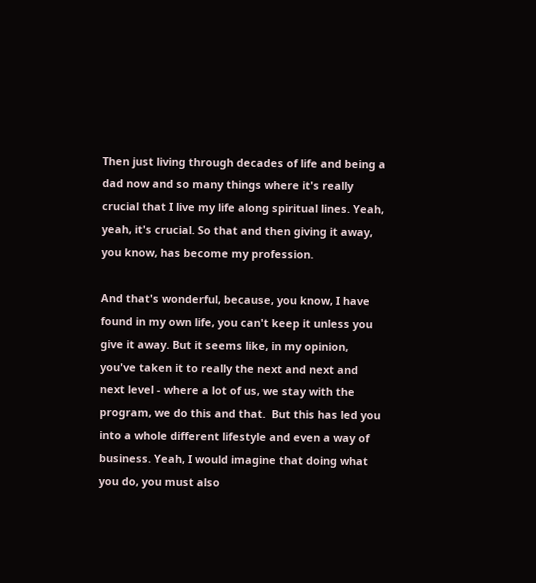Then just living through decades of life and being a dad now and so many things where it's really crucial that I live my life along spiritual lines. Yeah, yeah, it's crucial. So that and then giving it away, you know, has become my profession.

And that's wonderful, because, you know, I have found in my own life, you can't keep it unless you give it away. But it seems like, in my opinion, you've taken it to really the next and next and next level - where a lot of us, we stay with the program, we do this and that.  But this has led you into a whole different lifestyle and even a way of business. Yeah, I would imagine that doing what you do, you must also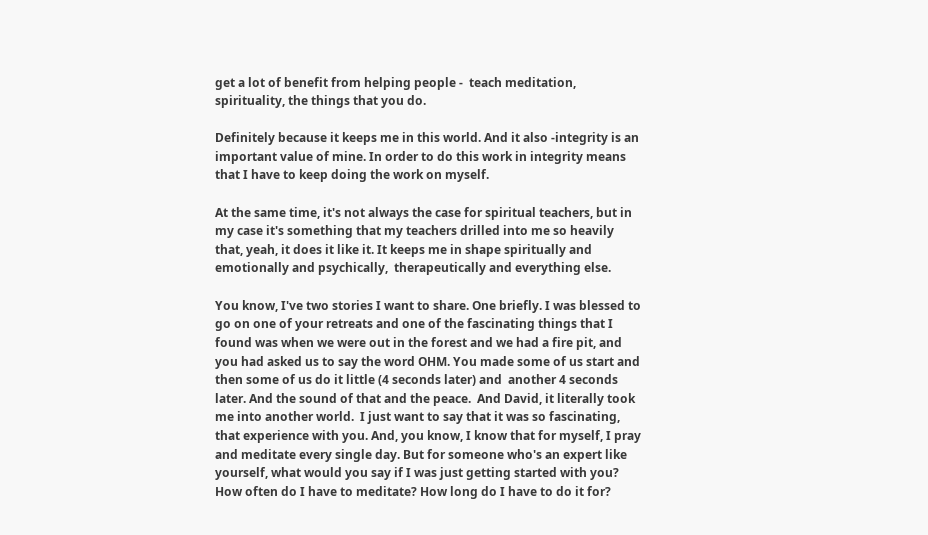get a lot of benefit from helping people -  teach meditation, spirituality, the things that you do.

Definitely because it keeps me in this world. And it also -integrity is an important value of mine. In order to do this work in integrity means that I have to keep doing the work on myself.

At the same time, it's not always the case for spiritual teachers, but in my case it's something that my teachers drilled into me so heavily that, yeah, it does it like it. It keeps me in shape spiritually and emotionally and psychically,  therapeutically and everything else.

You know, I've two stories I want to share. One briefly. I was blessed to go on one of your retreats and one of the fascinating things that I found was when we were out in the forest and we had a fire pit, and you had asked us to say the word OHM. You made some of us start and then some of us do it little (4 seconds later) and  another 4 seconds later. And the sound of that and the peace.  And David, it literally took me into another world.  I just want to say that it was so fascinating, that experience with you. And, you know, I know that for myself, I pray and meditate every single day. But for someone who's an expert like yourself, what would you say if I was just getting started with you? How often do I have to meditate? How long do I have to do it for?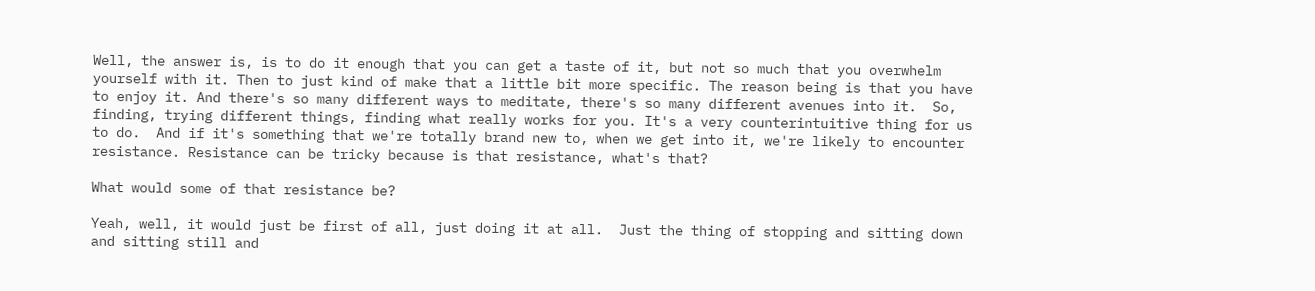Well, the answer is, is to do it enough that you can get a taste of it, but not so much that you overwhelm yourself with it. Then to just kind of make that a little bit more specific. The reason being is that you have to enjoy it. And there's so many different ways to meditate, there's so many different avenues into it.  So, finding, trying different things, finding what really works for you. It's a very counterintuitive thing for us to do.  And if it's something that we're totally brand new to, when we get into it, we're likely to encounter resistance. Resistance can be tricky because is that resistance, what's that?

What would some of that resistance be?

Yeah, well, it would just be first of all, just doing it at all.  Just the thing of stopping and sitting down and sitting still and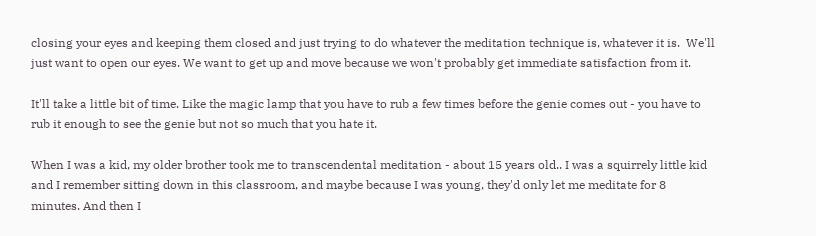closing your eyes and keeping them closed and just trying to do whatever the meditation technique is, whatever it is.  We'll just want to open our eyes. We want to get up and move because we won't probably get immediate satisfaction from it.

It'll take a little bit of time. Like the magic lamp that you have to rub a few times before the genie comes out - you have to rub it enough to see the genie but not so much that you hate it.

When I was a kid, my older brother took me to transcendental meditation - about 15 years old.. I was a squirrely little kid and I remember sitting down in this classroom, and maybe because I was young, they'd only let me meditate for 8 minutes. And then I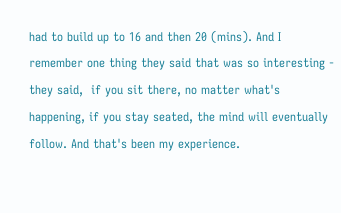had to build up to 16 and then 20 (mins). And I remember one thing they said that was so interesting - they said,  if you sit there, no matter what's happening, if you stay seated, the mind will eventually follow. And that's been my experience.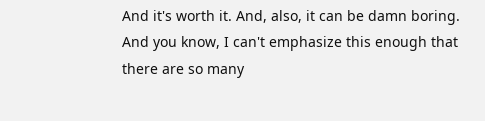And it's worth it. And, also, it can be damn boring. And you know, I can't emphasize this enough that there are so many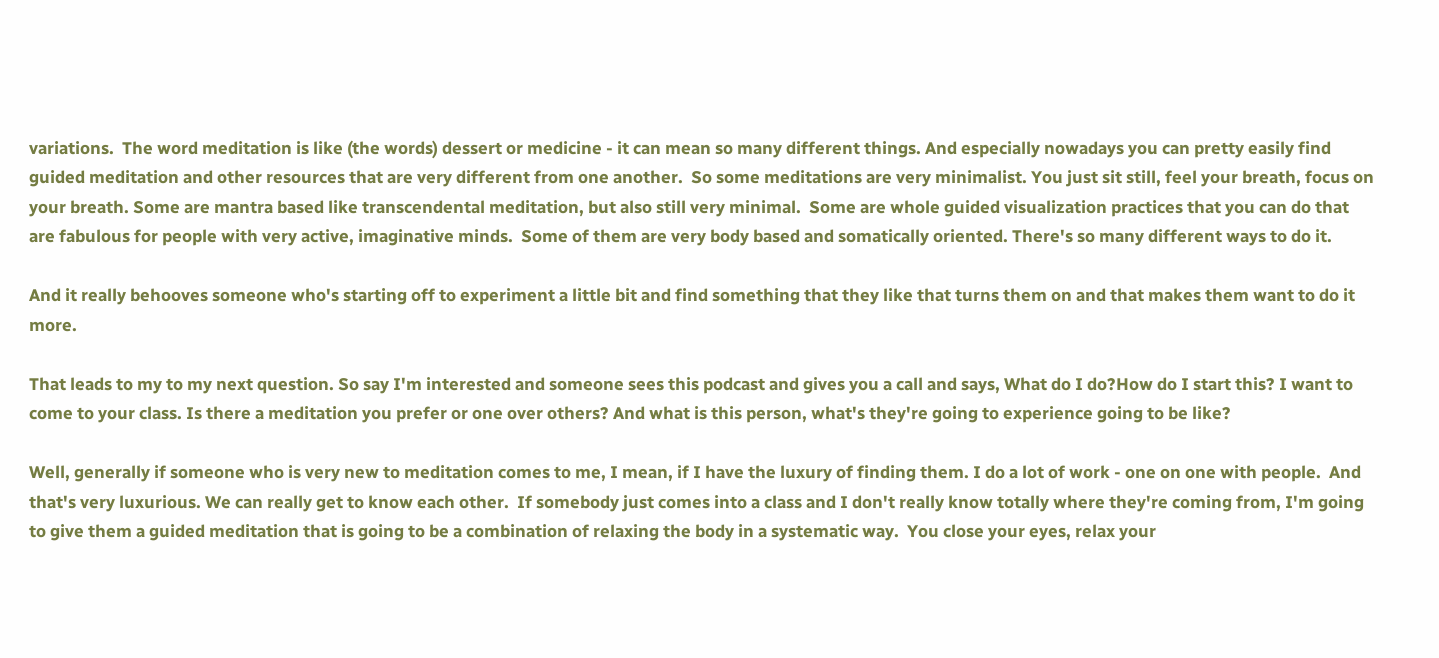variations.  The word meditation is like (the words) dessert or medicine - it can mean so many different things. And especially nowadays you can pretty easily find guided meditation and other resources that are very different from one another.  So some meditations are very minimalist. You just sit still, feel your breath, focus on your breath. Some are mantra based like transcendental meditation, but also still very minimal.  Some are whole guided visualization practices that you can do that are fabulous for people with very active, imaginative minds.  Some of them are very body based and somatically oriented. There's so many different ways to do it.

And it really behooves someone who's starting off to experiment a little bit and find something that they like that turns them on and that makes them want to do it more.

That leads to my to my next question. So say I'm interested and someone sees this podcast and gives you a call and says, What do I do?How do I start this? I want to come to your class. Is there a meditation you prefer or one over others? And what is this person, what's they're going to experience going to be like?

Well, generally if someone who is very new to meditation comes to me, I mean, if I have the luxury of finding them. I do a lot of work - one on one with people.  And that's very luxurious. We can really get to know each other.  If somebody just comes into a class and I don't really know totally where they're coming from, I'm going to give them a guided meditation that is going to be a combination of relaxing the body in a systematic way.  You close your eyes, relax your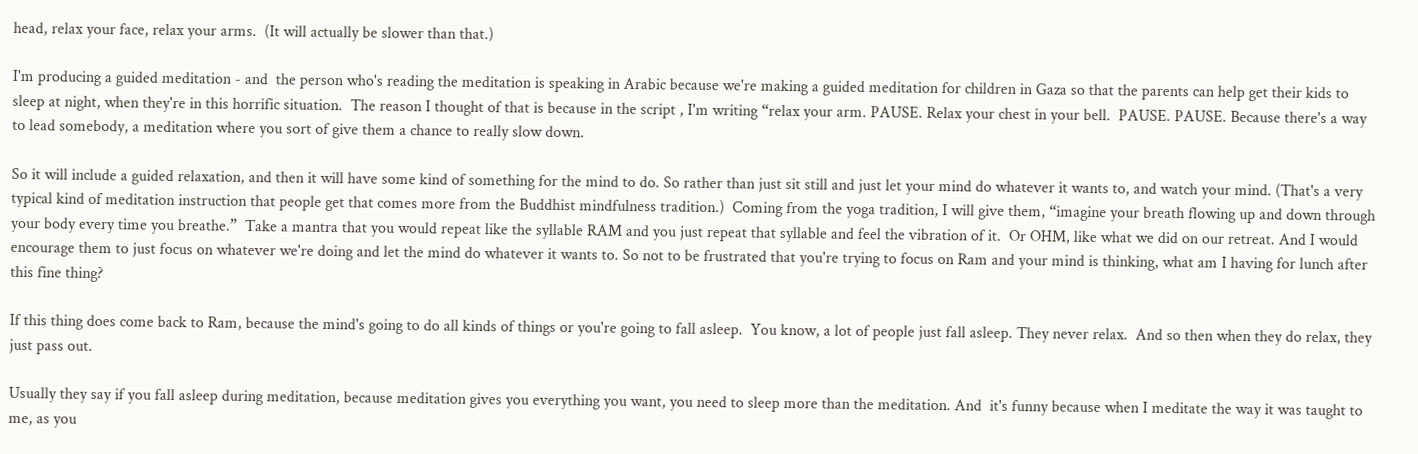head, relax your face, relax your arms.  (It will actually be slower than that.)

I'm producing a guided meditation - and  the person who's reading the meditation is speaking in Arabic because we're making a guided meditation for children in Gaza so that the parents can help get their kids to sleep at night, when they're in this horrific situation.  The reason I thought of that is because in the script , I'm writing “relax your arm. PAUSE. Relax your chest in your bell.  PAUSE. PAUSE. Because there's a way to lead somebody, a meditation where you sort of give them a chance to really slow down.

So it will include a guided relaxation, and then it will have some kind of something for the mind to do. So rather than just sit still and just let your mind do whatever it wants to, and watch your mind. (That's a very typical kind of meditation instruction that people get that comes more from the Buddhist mindfulness tradition.)  Coming from the yoga tradition, I will give them, “imagine your breath flowing up and down through your body every time you breathe.”  Take a mantra that you would repeat like the syllable RAM and you just repeat that syllable and feel the vibration of it.  Or OHM, like what we did on our retreat. And I would encourage them to just focus on whatever we're doing and let the mind do whatever it wants to. So not to be frustrated that you're trying to focus on Ram and your mind is thinking, what am I having for lunch after this fine thing?

If this thing does come back to Ram, because the mind's going to do all kinds of things or you're going to fall asleep.  You know, a lot of people just fall asleep. They never relax.  And so then when they do relax, they just pass out.

Usually they say if you fall asleep during meditation, because meditation gives you everything you want, you need to sleep more than the meditation. And  it's funny because when I meditate the way it was taught to me, as you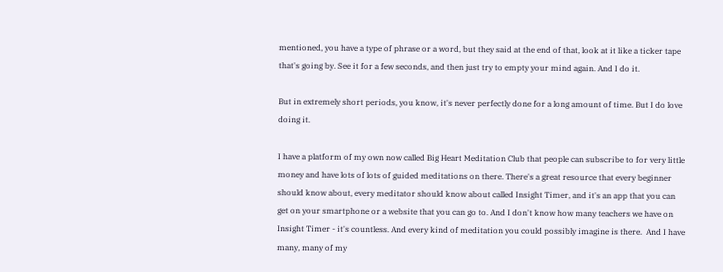mentioned, you have a type of phrase or a word, but they said at the end of that, look at it like a ticker tape that's going by. See it for a few seconds, and then just try to empty your mind again. And I do it.

But in extremely short periods, you know, it's never perfectly done for a long amount of time. But I do love doing it.

I have a platform of my own now called Big Heart Meditation Club that people can subscribe to for very little money and have lots of lots of guided meditations on there. There's a great resource that every beginner should know about, every meditator should know about called Insight Timer, and it's an app that you can get on your smartphone or a website that you can go to. And I don't know how many teachers we have on Insight Timer - it's countless. And every kind of meditation you could possibly imagine is there.  And I have many, many of my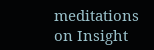meditations on Insight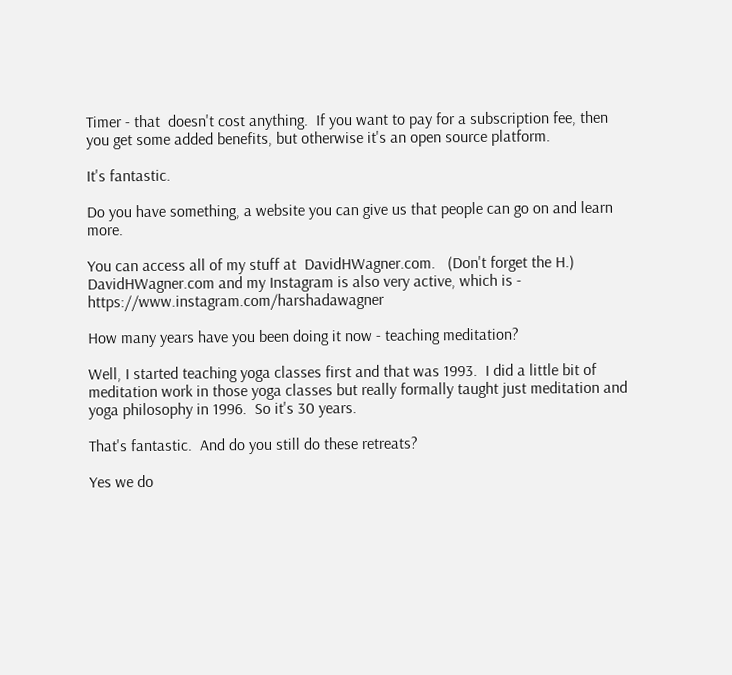Timer - that  doesn't cost anything.  If you want to pay for a subscription fee, then you get some added benefits, but otherwise it's an open source platform.

It's fantastic.

Do you have something, a website you can give us that people can go on and learn more.

You can access all of my stuff at  DavidHWagner.com.   (Don't forget the H.)    DavidHWagner.com and my Instagram is also very active, which is - https://www.instagram.com/harshadawagner

How many years have you been doing it now - teaching meditation?

Well, I started teaching yoga classes first and that was 1993.  I did a little bit of meditation work in those yoga classes but really formally taught just meditation and yoga philosophy in 1996.  So it's 30 years.

That's fantastic.  And do you still do these retreats?

Yes we do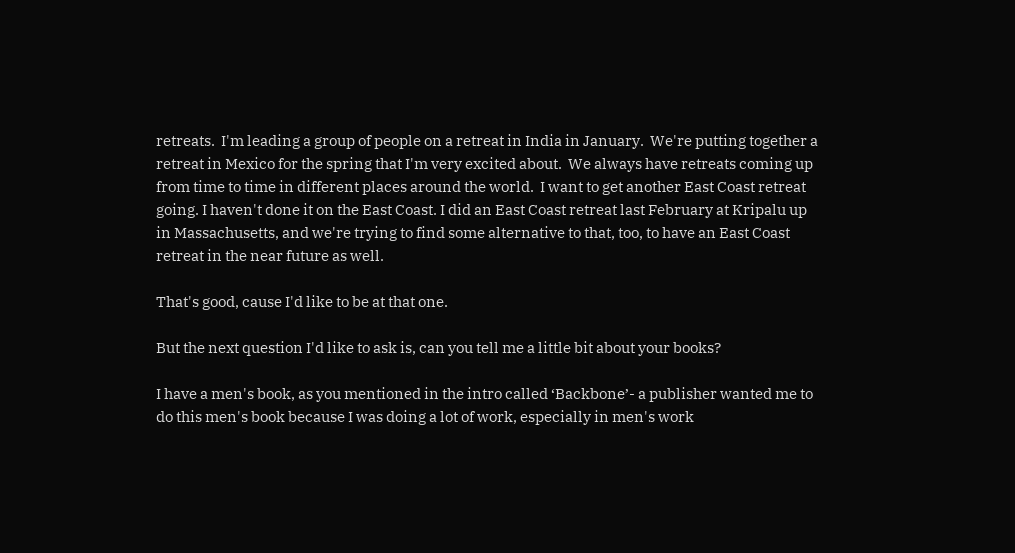retreats.  I'm leading a group of people on a retreat in India in January.  We're putting together a retreat in Mexico for the spring that I'm very excited about.  We always have retreats coming up from time to time in different places around the world.  I want to get another East Coast retreat going. I haven't done it on the East Coast. I did an East Coast retreat last February at Kripalu up in Massachusetts, and we're trying to find some alternative to that, too, to have an East Coast retreat in the near future as well.

That's good, cause I'd like to be at that one.

But the next question I'd like to ask is, can you tell me a little bit about your books?

I have a men's book, as you mentioned in the intro called ‘Backbone’- a publisher wanted me to do this men's book because I was doing a lot of work, especially in men's work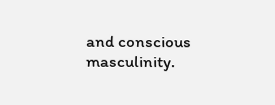and conscious masculinity.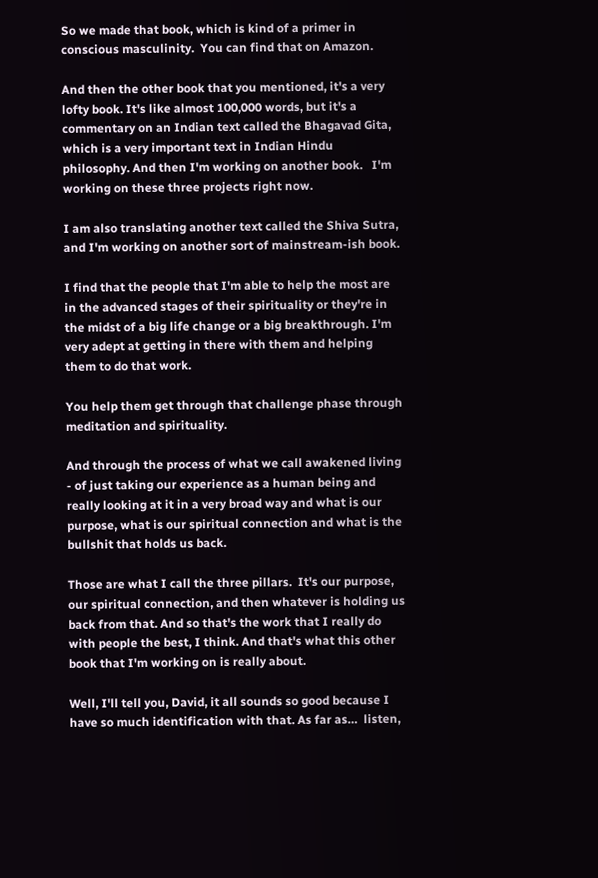So we made that book, which is kind of a primer in conscious masculinity.  You can find that on Amazon.

And then the other book that you mentioned, it's a very lofty book. It's like almost 100,000 words, but it's a commentary on an Indian text called the Bhagavad Gita, which is a very important text in Indian Hindu philosophy. And then I'm working on another book.   I'm working on these three projects right now.

I am also translating another text called the Shiva Sutra, and I'm working on another sort of mainstream-ish book.

I find that the people that I'm able to help the most are in the advanced stages of their spirituality or they're in the midst of a big life change or a big breakthrough. I'm very adept at getting in there with them and helping them to do that work.

You help them get through that challenge phase through meditation and spirituality.

And through the process of what we call awakened living - of just taking our experience as a human being and really looking at it in a very broad way and what is our purpose, what is our spiritual connection and what is the bullshit that holds us back.

Those are what I call the three pillars.  It's our purpose, our spiritual connection, and then whatever is holding us back from that. And so that's the work that I really do with people the best, I think. And that's what this other book that I'm working on is really about.

Well, I'll tell you, David, it all sounds so good because I have so much identification with that. As far as…  listen,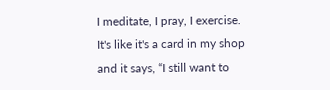I meditate, I pray, I exercise. It's like it's a card in my shop and it says, “I still want to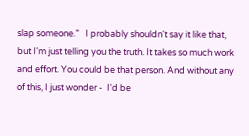slap someone.”   I probably shouldn't say it like that, but I'm just telling you the truth. It takes so much work and effort. You could be that person. And without any of this, I just wonder -  I'd be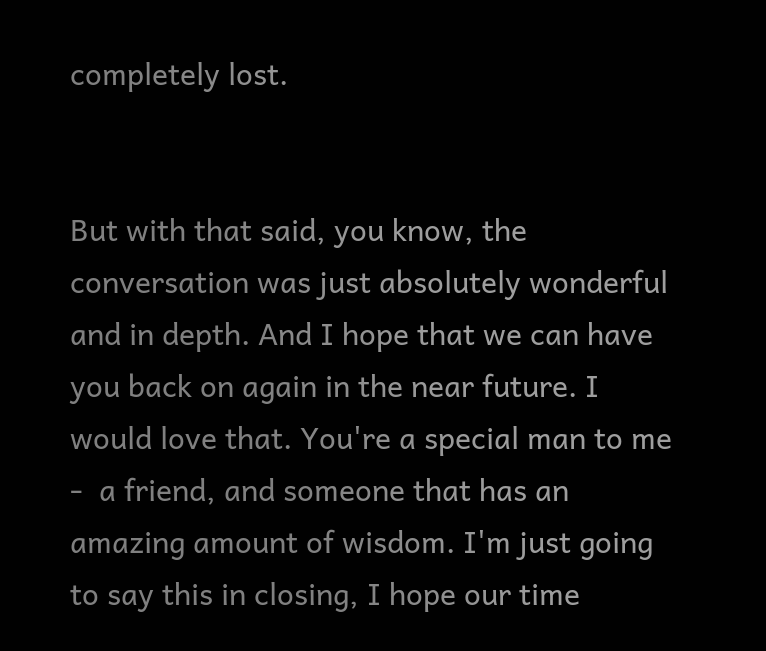completely lost.


But with that said, you know, the conversation was just absolutely wonderful and in depth. And I hope that we can have you back on again in the near future. I would love that. You're a special man to me -  a friend, and someone that has an amazing amount of wisdom. I'm just going to say this in closing, I hope our time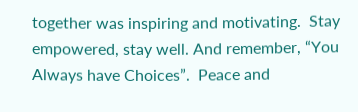together was inspiring and motivating.  Stay empowered, stay well. And remember, “You Always have Choices”.  Peace and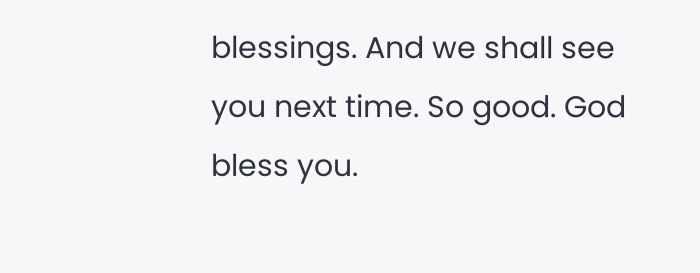blessings. And we shall see you next time. So good. God bless you.